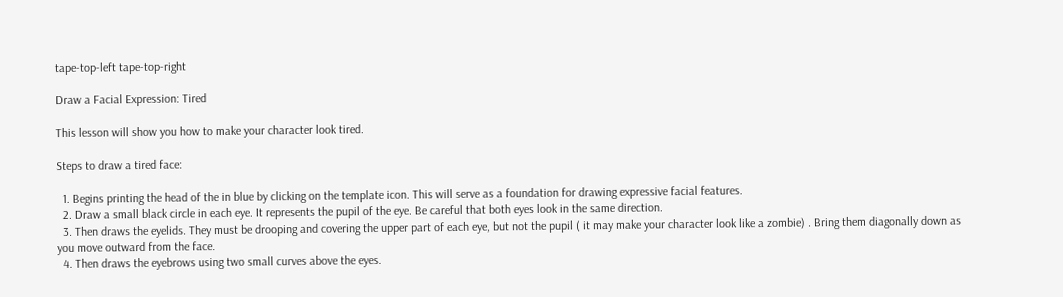tape-top-left tape-top-right

Draw a Facial Expression: Tired

This lesson will show you how to make your character look tired.

Steps to draw a tired face:

  1. Begins printing the head of the in blue by clicking on the template icon. This will serve as a foundation for drawing expressive facial features.
  2. Draw a small black circle in each eye. It represents the pupil of the eye. Be careful that both eyes look in the same direction.
  3. Then draws the eyelids. They must be drooping and covering the upper part of each eye, but not the pupil ( it may make your character look like a zombie) . Bring them diagonally down as you move outward from the face.
  4. Then draws the eyebrows using two small curves above the eyes.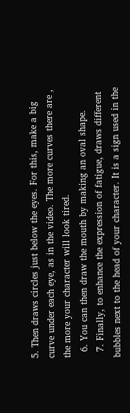5. Then draws circles just below the eyes. For this, make a big curve under each eye, as in the video. The more curves there are , the more your character will look tired.
  6. You can then draw the mouth by making an oval shape.
  7. Finally, to enhance the expression of fatigue, draws different bubbles next to the head of your character. It is a sign used in the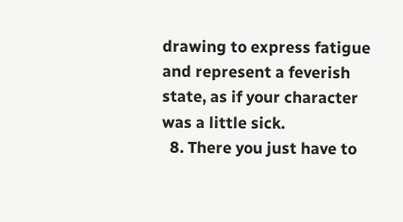drawing to express fatigue and represent a feverish state, as if your character was a little sick.
  8. There you just have to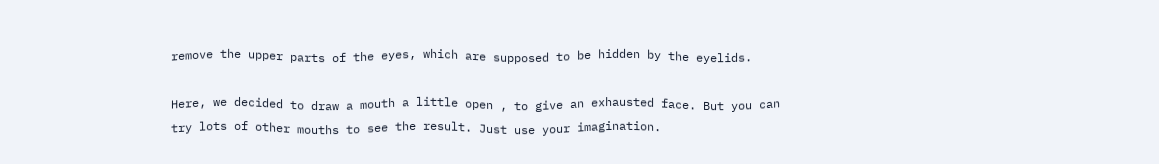remove the upper parts of the eyes, which are supposed to be hidden by the eyelids.

Here, we decided to draw a mouth a little open , to give an exhausted face. But you can try lots of other mouths to see the result. Just use your imagination.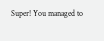Super! You managed to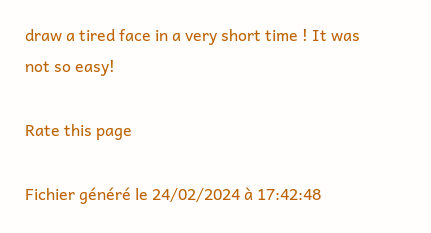draw a tired face in a very short time ! It was not so easy!

Rate this page

Fichier généré le 24/02/2024 à 17:42:48